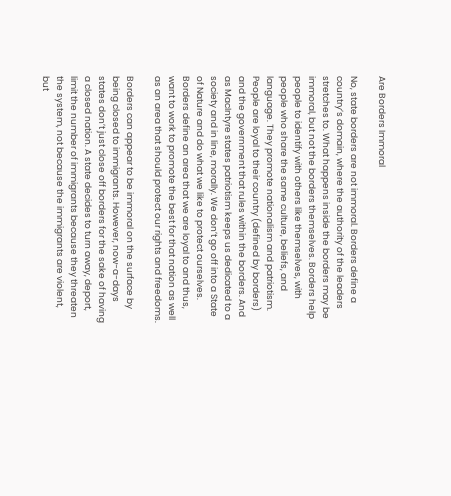Are Borders Immoral

No, state borders are not immoral. Borders define a country’s domain, where the authority of the leaders stretches to. What happens inside the borders may be immoral, but not the borders themselves. Borders help people to identify with others like themselves, with people who share the same culture, beliefs, and language. They promote nationalism and patriotism. People are loyal to their country (defined by borders) and the government that rules within the borders. And as MacIntyre states patriotism keeps us dedicated to a society and in line, morally. We don’t go off into a State of Nature and do what we like to protect ourselves. Borders define an area that we are loyal to and thus, want to work to promote the best for that nation as well as an area that should protect our rights and freedoms.

Borders can appear to be immoral on the surface by being closed to immigrants. However, now-a-days states don’t just close off borders for the sake of having a closed nation. A state decides to turn away, deport, limit the number of immigrants because they threaten the system, not because the immigrants are violent, but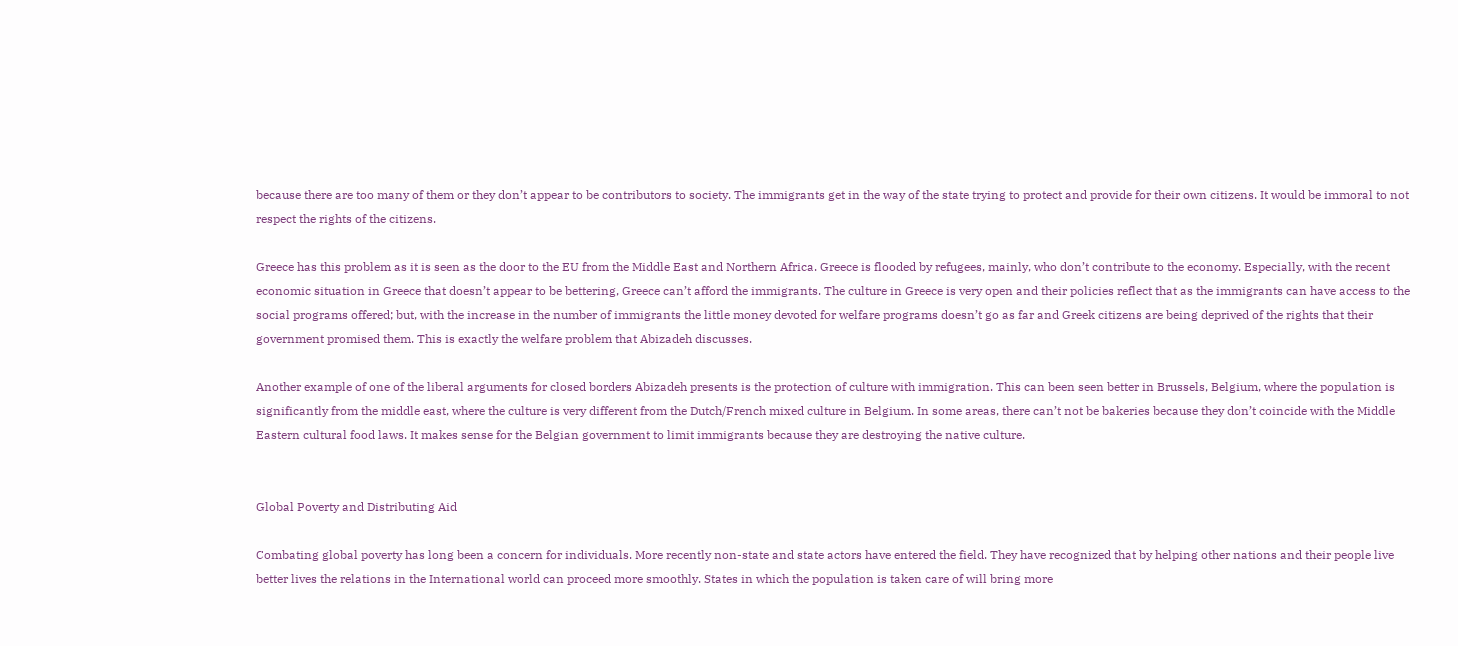because there are too many of them or they don’t appear to be contributors to society. The immigrants get in the way of the state trying to protect and provide for their own citizens. It would be immoral to not respect the rights of the citizens.

Greece has this problem as it is seen as the door to the EU from the Middle East and Northern Africa. Greece is flooded by refugees, mainly, who don’t contribute to the economy. Especially, with the recent economic situation in Greece that doesn’t appear to be bettering, Greece can’t afford the immigrants. The culture in Greece is very open and their policies reflect that as the immigrants can have access to the social programs offered; but, with the increase in the number of immigrants the little money devoted for welfare programs doesn’t go as far and Greek citizens are being deprived of the rights that their government promised them. This is exactly the welfare problem that Abizadeh discusses.

Another example of one of the liberal arguments for closed borders Abizadeh presents is the protection of culture with immigration. This can been seen better in Brussels, Belgium, where the population is significantly from the middle east, where the culture is very different from the Dutch/French mixed culture in Belgium. In some areas, there can’t not be bakeries because they don’t coincide with the Middle Eastern cultural food laws. It makes sense for the Belgian government to limit immigrants because they are destroying the native culture.


Global Poverty and Distributing Aid

Combating global poverty has long been a concern for individuals. More recently non-state and state actors have entered the field. They have recognized that by helping other nations and their people live better lives the relations in the International world can proceed more smoothly. States in which the population is taken care of will bring more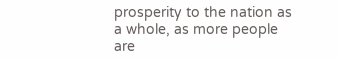prosperity to the nation as a whole, as more people are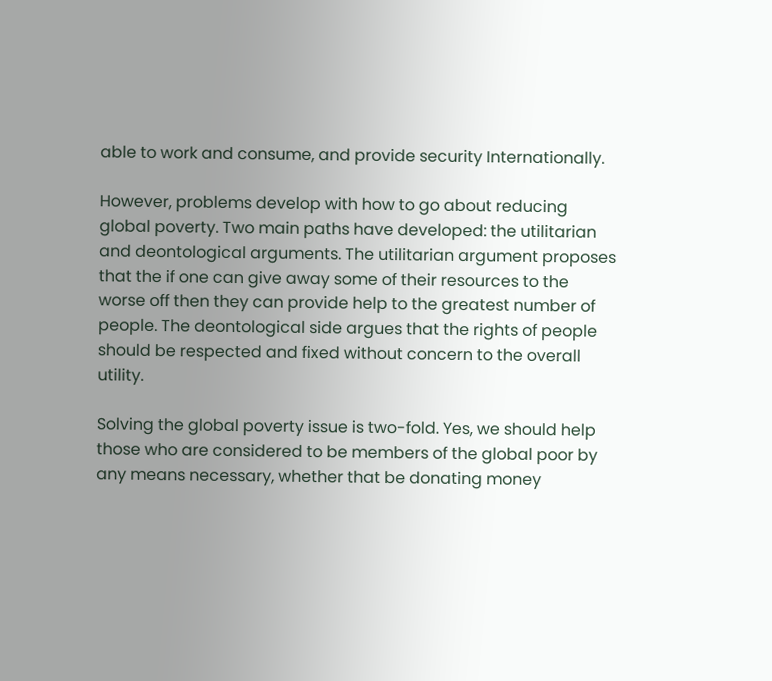able to work and consume, and provide security Internationally.

However, problems develop with how to go about reducing global poverty. Two main paths have developed: the utilitarian and deontological arguments. The utilitarian argument proposes that the if one can give away some of their resources to the worse off then they can provide help to the greatest number of people. The deontological side argues that the rights of people should be respected and fixed without concern to the overall utility.

Solving the global poverty issue is two-fold. Yes, we should help those who are considered to be members of the global poor by any means necessary, whether that be donating money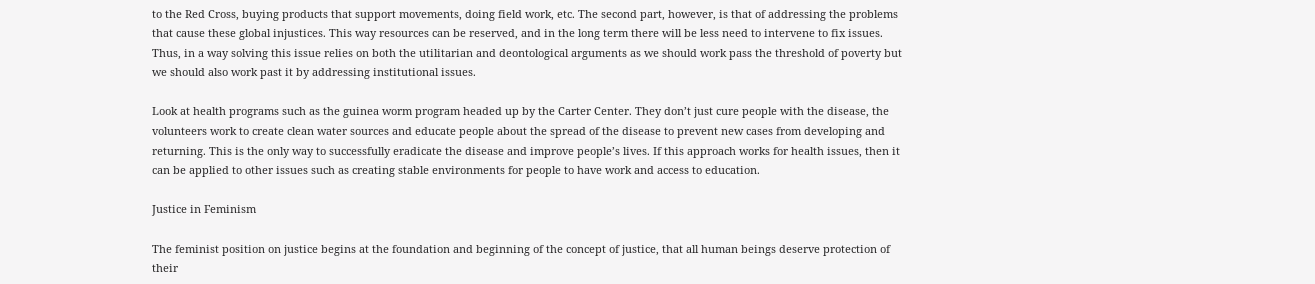to the Red Cross, buying products that support movements, doing field work, etc. The second part, however, is that of addressing the problems that cause these global injustices. This way resources can be reserved, and in the long term there will be less need to intervene to fix issues. Thus, in a way solving this issue relies on both the utilitarian and deontological arguments as we should work pass the threshold of poverty but we should also work past it by addressing institutional issues.

Look at health programs such as the guinea worm program headed up by the Carter Center. They don’t just cure people with the disease, the volunteers work to create clean water sources and educate people about the spread of the disease to prevent new cases from developing and returning. This is the only way to successfully eradicate the disease and improve people’s lives. If this approach works for health issues, then it can be applied to other issues such as creating stable environments for people to have work and access to education.

Justice in Feminism

The feminist position on justice begins at the foundation and beginning of the concept of justice, that all human beings deserve protection of their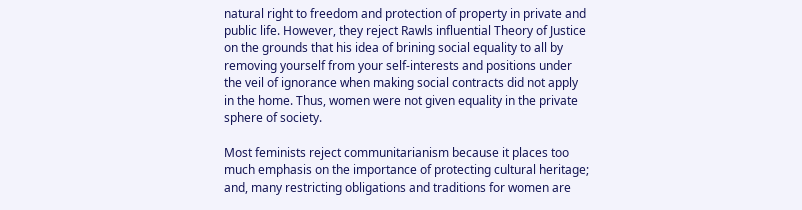natural right to freedom and protection of property in private and public life. However, they reject Rawls influential Theory of Justice on the grounds that his idea of brining social equality to all by removing yourself from your self-interests and positions under the veil of ignorance when making social contracts did not apply in the home. Thus, women were not given equality in the private sphere of society.

Most feminists reject communitarianism because it places too much emphasis on the importance of protecting cultural heritage; and, many restricting obligations and traditions for women are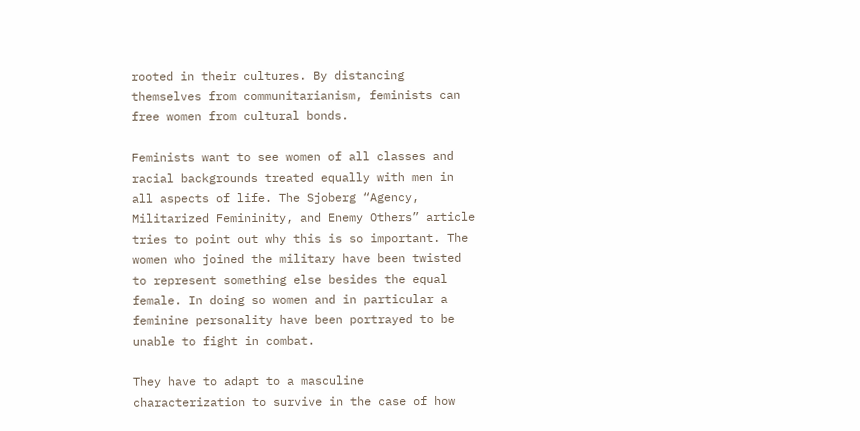rooted in their cultures. By distancing themselves from communitarianism, feminists can free women from cultural bonds.

Feminists want to see women of all classes and racial backgrounds treated equally with men in all aspects of life. The Sjoberg “Agency, Militarized Femininity, and Enemy Others” article tries to point out why this is so important. The women who joined the military have been twisted to represent something else besides the equal female. In doing so women and in particular a feminine personality have been portrayed to be unable to fight in combat.

They have to adapt to a masculine characterization to survive in the case of how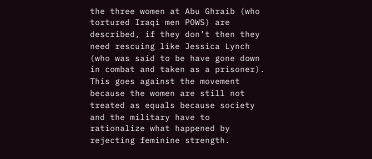the three women at Abu Ghraib (who tortured Iraqi men POWS) are described, if they don’t then they need rescuing like Jessica Lynch (who was said to be have gone down in combat and taken as a prisoner). This goes against the movement because the women are still not treated as equals because society and the military have to rationalize what happened by rejecting feminine strength.